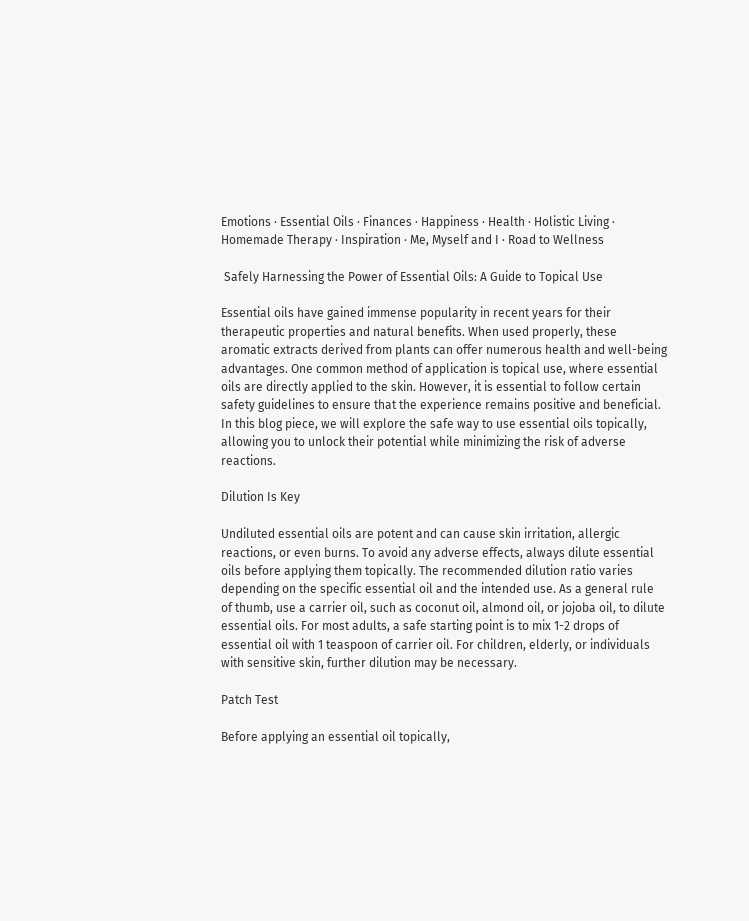Emotions · Essential Oils · Finances · Happiness · Health · Holistic Living · Homemade Therapy · Inspiration · Me, Myself and I · Road to Wellness

 Safely Harnessing the Power of Essential Oils: A Guide to Topical Use

Essential oils have gained immense popularity in recent years for their therapeutic properties and natural benefits. When used properly, these aromatic extracts derived from plants can offer numerous health and well-being advantages. One common method of application is topical use, where essential oils are directly applied to the skin. However, it is essential to follow certain safety guidelines to ensure that the experience remains positive and beneficial. In this blog piece, we will explore the safe way to use essential oils topically, allowing you to unlock their potential while minimizing the risk of adverse reactions.

Dilution Is Key

Undiluted essential oils are potent and can cause skin irritation, allergic reactions, or even burns. To avoid any adverse effects, always dilute essential oils before applying them topically. The recommended dilution ratio varies depending on the specific essential oil and the intended use. As a general rule of thumb, use a carrier oil, such as coconut oil, almond oil, or jojoba oil, to dilute essential oils. For most adults, a safe starting point is to mix 1-2 drops of essential oil with 1 teaspoon of carrier oil. For children, elderly, or individuals with sensitive skin, further dilution may be necessary.

Patch Test

Before applying an essential oil topically,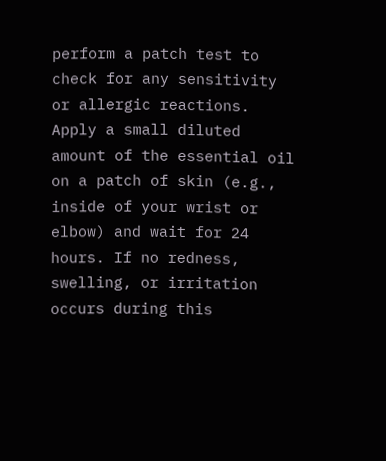perform a patch test to check for any sensitivity or allergic reactions. Apply a small diluted amount of the essential oil on a patch of skin (e.g., inside of your wrist or elbow) and wait for 24 hours. If no redness, swelling, or irritation occurs during this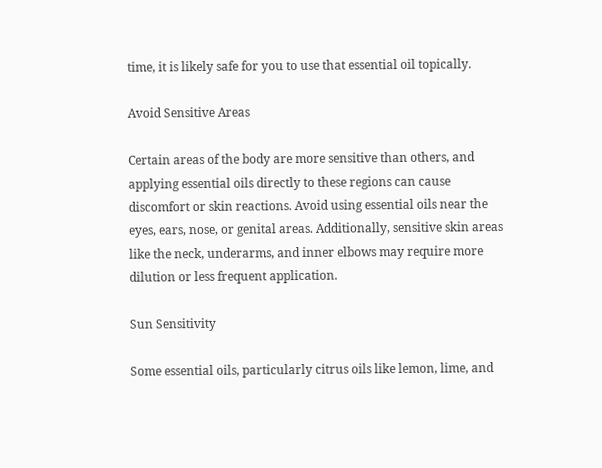time, it is likely safe for you to use that essential oil topically.

Avoid Sensitive Areas

Certain areas of the body are more sensitive than others, and applying essential oils directly to these regions can cause discomfort or skin reactions. Avoid using essential oils near the eyes, ears, nose, or genital areas. Additionally, sensitive skin areas like the neck, underarms, and inner elbows may require more dilution or less frequent application.

Sun Sensitivity

Some essential oils, particularly citrus oils like lemon, lime, and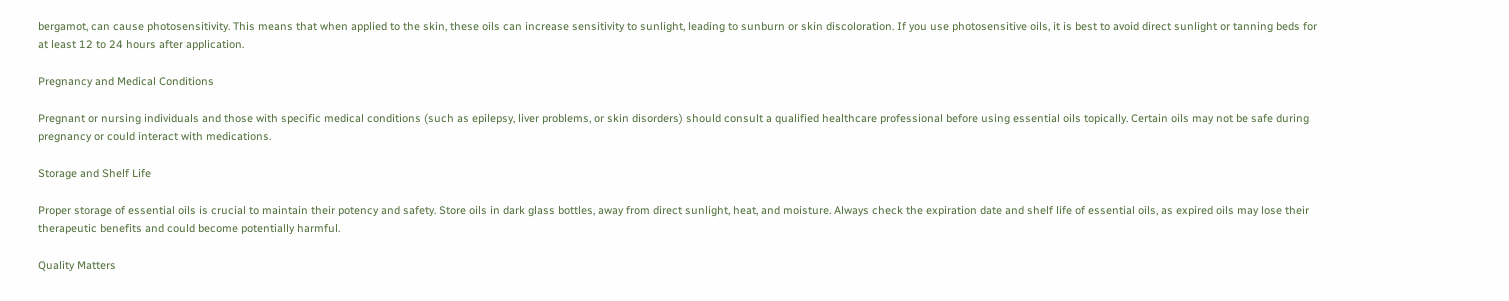bergamot, can cause photosensitivity. This means that when applied to the skin, these oils can increase sensitivity to sunlight, leading to sunburn or skin discoloration. If you use photosensitive oils, it is best to avoid direct sunlight or tanning beds for at least 12 to 24 hours after application.

Pregnancy and Medical Conditions

Pregnant or nursing individuals and those with specific medical conditions (such as epilepsy, liver problems, or skin disorders) should consult a qualified healthcare professional before using essential oils topically. Certain oils may not be safe during pregnancy or could interact with medications.

Storage and Shelf Life

Proper storage of essential oils is crucial to maintain their potency and safety. Store oils in dark glass bottles, away from direct sunlight, heat, and moisture. Always check the expiration date and shelf life of essential oils, as expired oils may lose their therapeutic benefits and could become potentially harmful.

Quality Matters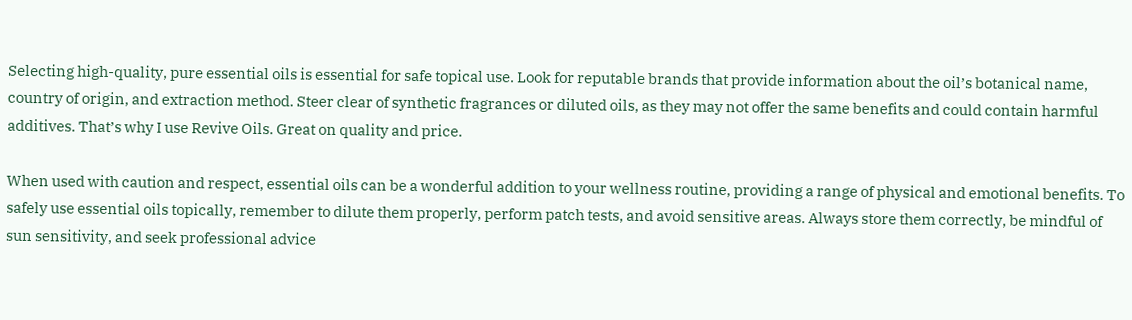Selecting high-quality, pure essential oils is essential for safe topical use. Look for reputable brands that provide information about the oil’s botanical name, country of origin, and extraction method. Steer clear of synthetic fragrances or diluted oils, as they may not offer the same benefits and could contain harmful additives. That’s why I use Revive Oils. Great on quality and price.

When used with caution and respect, essential oils can be a wonderful addition to your wellness routine, providing a range of physical and emotional benefits. To safely use essential oils topically, remember to dilute them properly, perform patch tests, and avoid sensitive areas. Always store them correctly, be mindful of sun sensitivity, and seek professional advice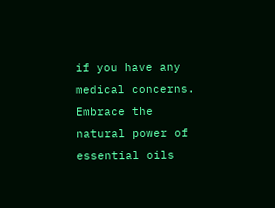if you have any medical concerns. Embrace the natural power of essential oils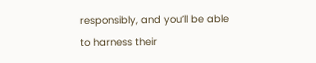responsibly, and you’ll be able to harness their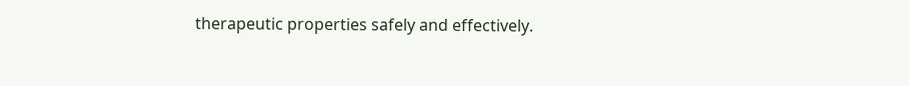therapeutic properties safely and effectively.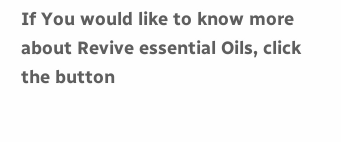If You would like to know more about Revive essential Oils, click the button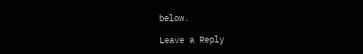below.

Leave a Reply